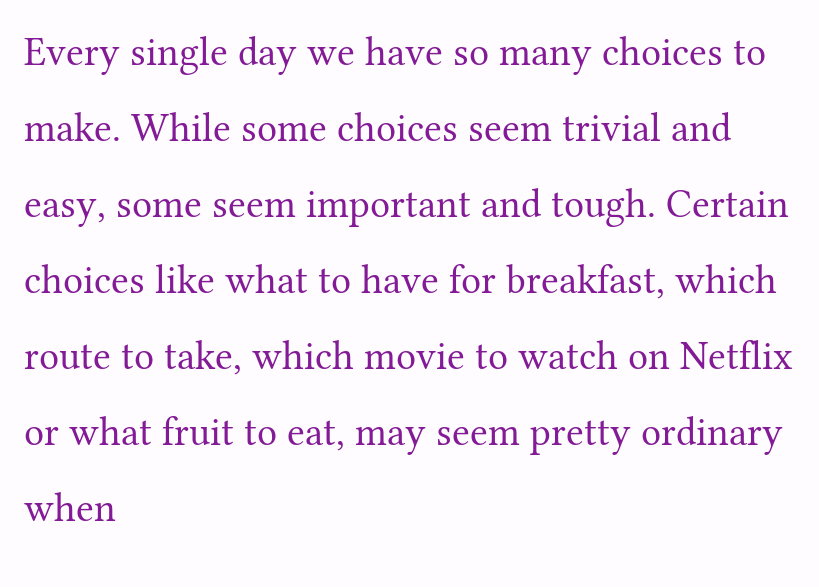Every single day we have so many choices to make. While some choices seem trivial and easy, some seem important and tough. Certain choices like what to have for breakfast, which route to take, which movie to watch on Netflix or what fruit to eat, may seem pretty ordinary when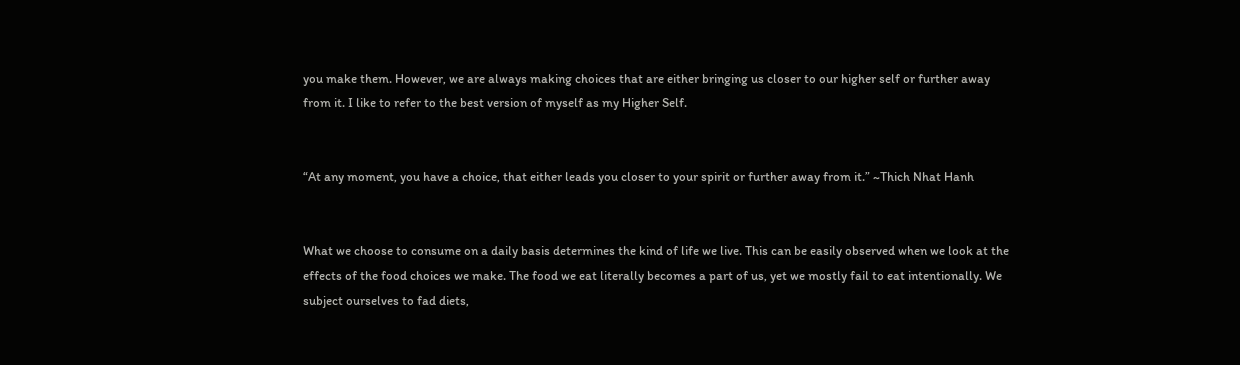you make them. However, we are always making choices that are either bringing us closer to our higher self or further away from it. I like to refer to the best version of myself as my Higher Self.


“At any moment, you have a choice, that either leads you closer to your spirit or further away from it.” ~Thich Nhat Hanh


What we choose to consume on a daily basis determines the kind of life we live. This can be easily observed when we look at the effects of the food choices we make. The food we eat literally becomes a part of us, yet we mostly fail to eat intentionally. We subject ourselves to fad diets,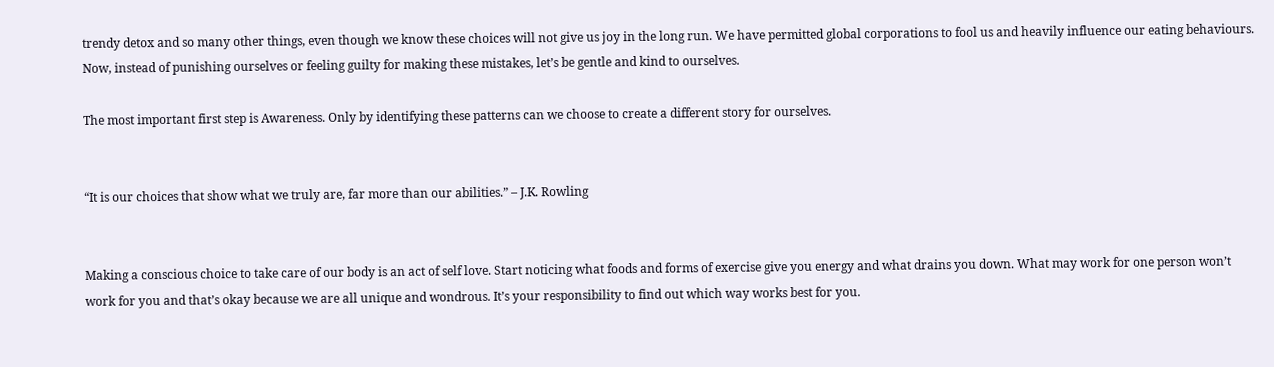trendy detox and so many other things, even though we know these choices will not give us joy in the long run. We have permitted global corporations to fool us and heavily influence our eating behaviours. Now, instead of punishing ourselves or feeling guilty for making these mistakes, let’s be gentle and kind to ourselves.

The most important first step is Awareness. Only by identifying these patterns can we choose to create a different story for ourselves.


“It is our choices that show what we truly are, far more than our abilities.” – J.K. Rowling


Making a conscious choice to take care of our body is an act of self love. Start noticing what foods and forms of exercise give you energy and what drains you down. What may work for one person won’t work for you and that’s okay because we are all unique and wondrous. It’s your responsibility to find out which way works best for you.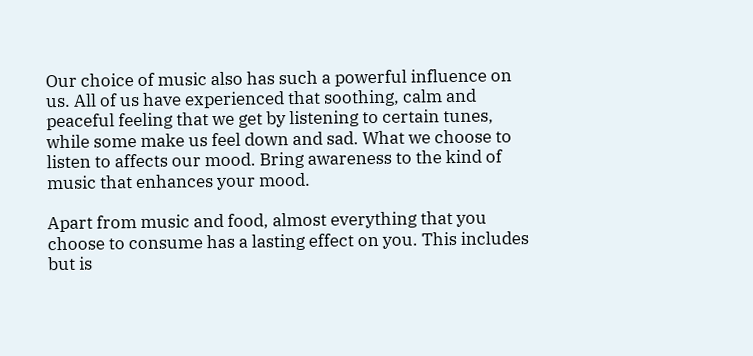Our choice of music also has such a powerful influence on us. All of us have experienced that soothing, calm and peaceful feeling that we get by listening to certain tunes, while some make us feel down and sad. What we choose to listen to affects our mood. Bring awareness to the kind of music that enhances your mood.

Apart from music and food, almost everything that you choose to consume has a lasting effect on you. This includes but is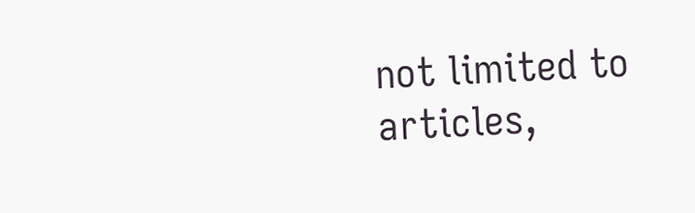not limited to articles,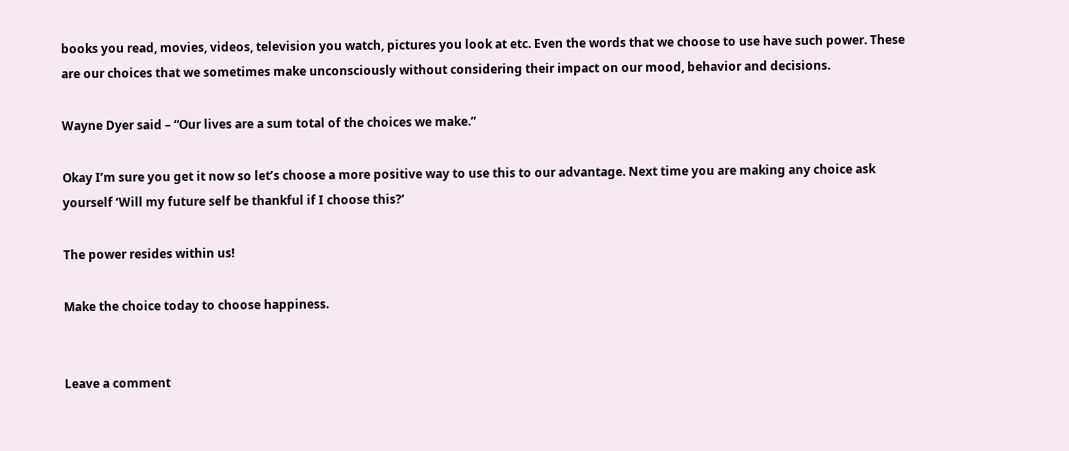books you read, movies, videos, television you watch, pictures you look at etc. Even the words that we choose to use have such power. These are our choices that we sometimes make unconsciously without considering their impact on our mood, behavior and decisions.

Wayne Dyer said – “Our lives are a sum total of the choices we make.”

Okay I’m sure you get it now so let’s choose a more positive way to use this to our advantage. Next time you are making any choice ask yourself ‘Will my future self be thankful if I choose this?’

The power resides within us!

Make the choice today to choose happiness.


Leave a comment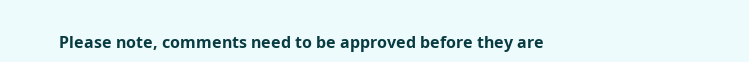Please note, comments need to be approved before they are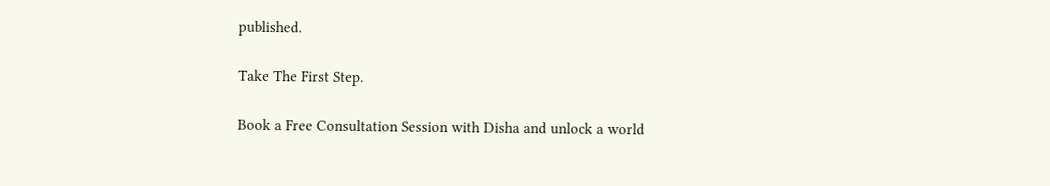published.

Take The First Step.

Book a Free Consultation Session with Disha and unlock a world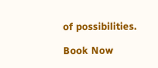of possibilities.

Book Now